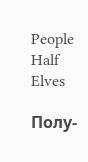People Half Elves

Полу-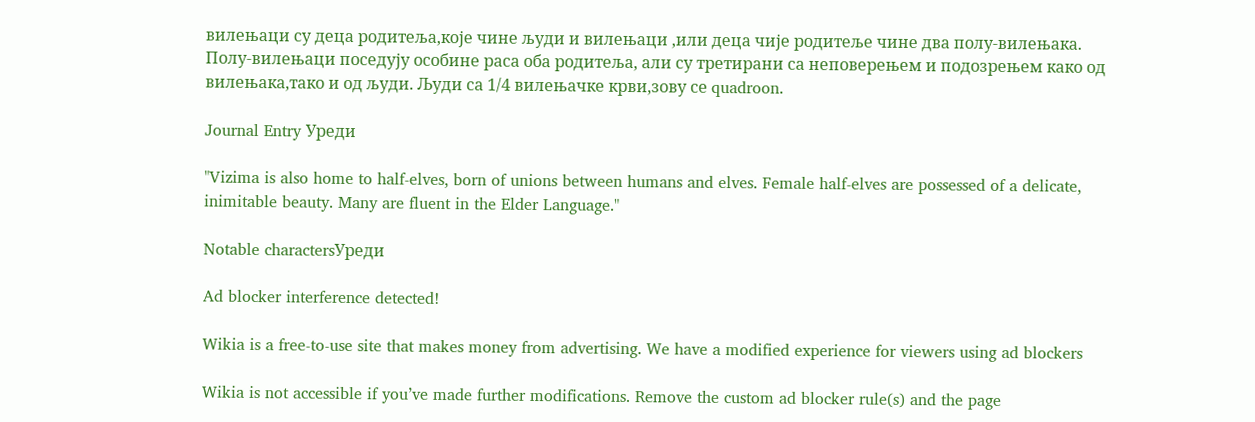вилењаци су деца родитеља,које чине људи и вилењаци ,или деца чије родитеље чине два полу-вилењака. Полу-вилењаци поседују особине раса оба родитеља, али су третирани са неповерењем и подозрењем како од вилењака,тако и од људи. Људи са 1/4 вилењачке крви,зову се quadroon.

Journal Entry Уреди

"Vizima is also home to half-elves, born of unions between humans and elves. Female half-elves are possessed of a delicate, inimitable beauty. Many are fluent in the Elder Language."

Notable charactersУреди

Ad blocker interference detected!

Wikia is a free-to-use site that makes money from advertising. We have a modified experience for viewers using ad blockers

Wikia is not accessible if you’ve made further modifications. Remove the custom ad blocker rule(s) and the page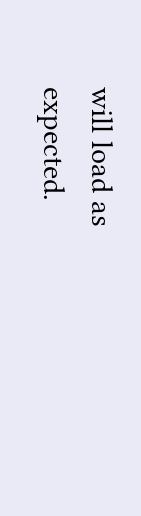will load as expected.